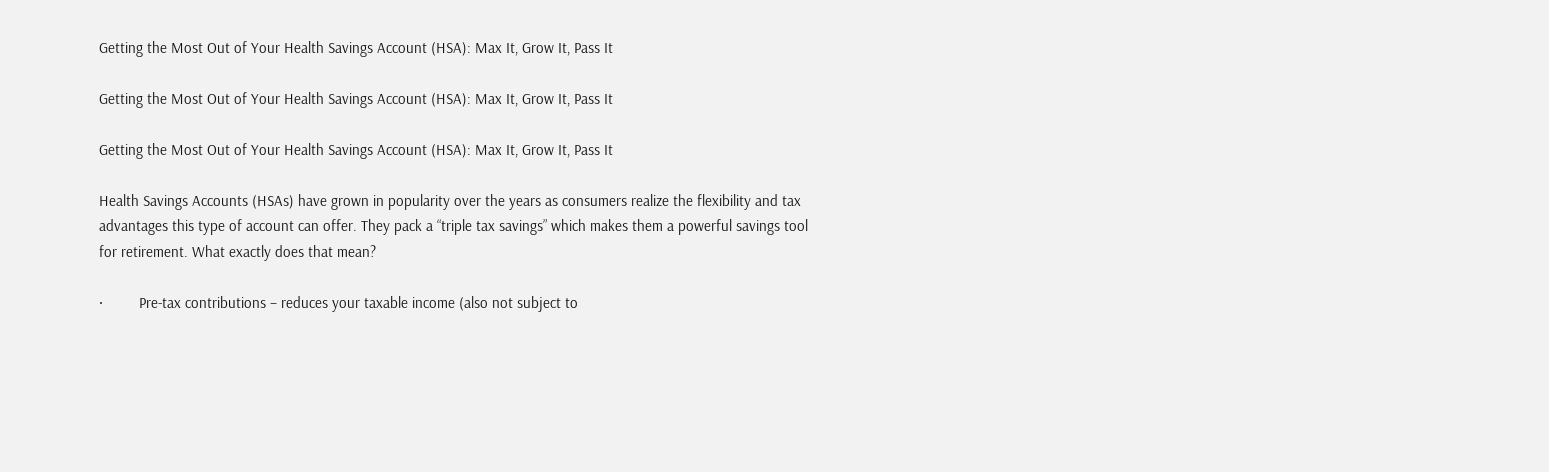Getting the Most Out of Your Health Savings Account (HSA): Max It, Grow It, Pass It

Getting the Most Out of Your Health Savings Account (HSA): Max It, Grow It, Pass It

Getting the Most Out of Your Health Savings Account (HSA): Max It, Grow It, Pass It

Health Savings Accounts (HSAs) have grown in popularity over the years as consumers realize the flexibility and tax advantages this type of account can offer. They pack a “triple tax savings” which makes them a powerful savings tool for retirement. What exactly does that mean?

·         Pre-tax contributions – reduces your taxable income (also not subject to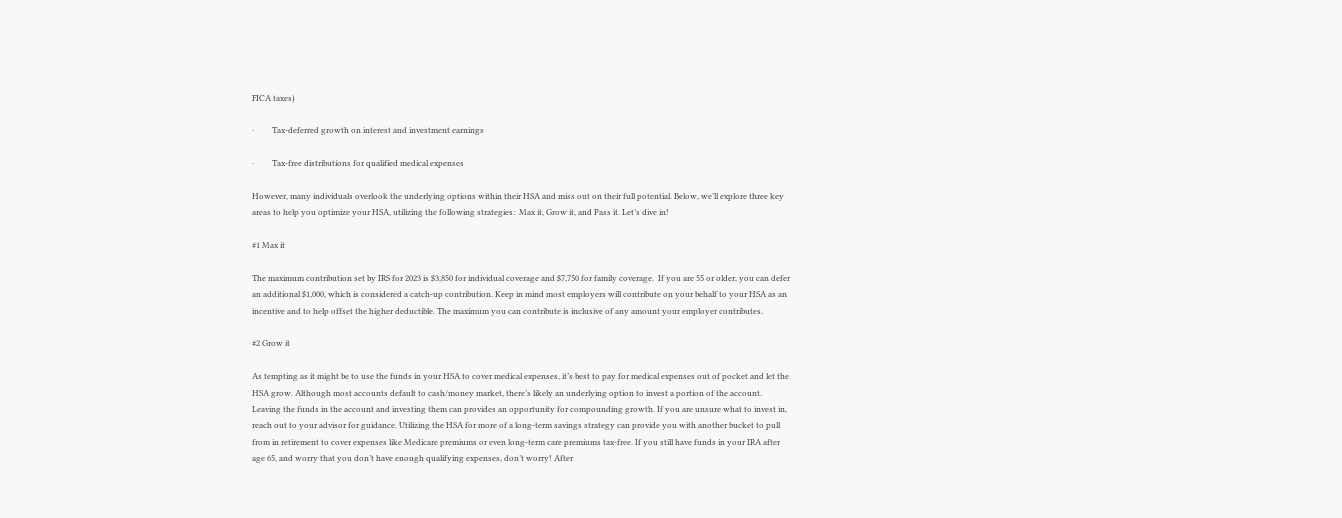FICA taxes)

·         Tax-deferred growth on interest and investment earnings

·         Tax-free distributions for qualified medical expenses

However, many individuals overlook the underlying options within their HSA and miss out on their full potential. Below, we’ll explore three key areas to help you optimize your HSA, utilizing the following strategies:  Max it, Grow it, and Pass it. Let’s dive in!

#1 Max it

The maximum contribution set by IRS for 2023 is $3,850 for individual coverage and $7,750 for family coverage.  If you are 55 or older, you can defer an additional $1,000, which is considered a catch-up contribution. Keep in mind most employers will contribute on your behalf to your HSA as an incentive and to help offset the higher deductible. The maximum you can contribute is inclusive of any amount your employer contributes.

#2 Grow it

As tempting as it might be to use the funds in your HSA to cover medical expenses, it’s best to pay for medical expenses out of pocket and let the HSA grow. Although most accounts default to cash/money market, there’s likely an underlying option to invest a portion of the account. Leaving the funds in the account and investing them can provides an opportunity for compounding growth. If you are unsure what to invest in, reach out to your advisor for guidance. Utilizing the HSA for more of a long-term savings strategy can provide you with another bucket to pull from in retirement to cover expenses like Medicare premiums or even long-term care premiums tax-free. If you still have funds in your IRA after age 65, and worry that you don’t have enough qualifying expenses, don’t worry! After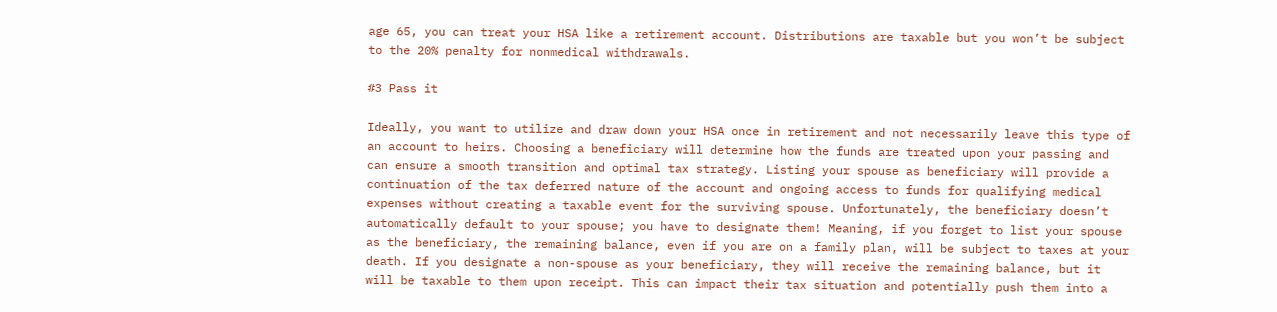age 65, you can treat your HSA like a retirement account. Distributions are taxable but you won’t be subject to the 20% penalty for nonmedical withdrawals.

#3 Pass it

Ideally, you want to utilize and draw down your HSA once in retirement and not necessarily leave this type of an account to heirs. Choosing a beneficiary will determine how the funds are treated upon your passing and can ensure a smooth transition and optimal tax strategy. Listing your spouse as beneficiary will provide a continuation of the tax deferred nature of the account and ongoing access to funds for qualifying medical expenses without creating a taxable event for the surviving spouse. Unfortunately, the beneficiary doesn’t automatically default to your spouse; you have to designate them! Meaning, if you forget to list your spouse as the beneficiary, the remaining balance, even if you are on a family plan, will be subject to taxes at your death. If you designate a non-spouse as your beneficiary, they will receive the remaining balance, but it will be taxable to them upon receipt. This can impact their tax situation and potentially push them into a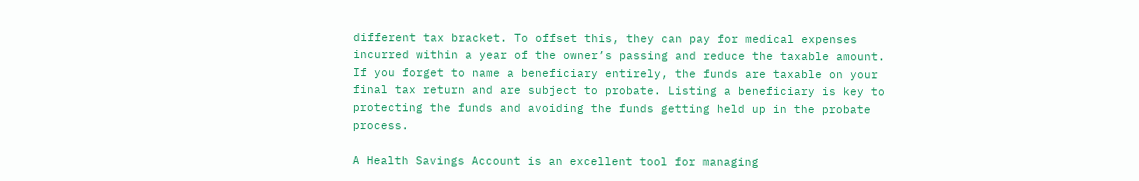different tax bracket. To offset this, they can pay for medical expenses incurred within a year of the owner’s passing and reduce the taxable amount. If you forget to name a beneficiary entirely, the funds are taxable on your final tax return and are subject to probate. Listing a beneficiary is key to protecting the funds and avoiding the funds getting held up in the probate process.

A Health Savings Account is an excellent tool for managing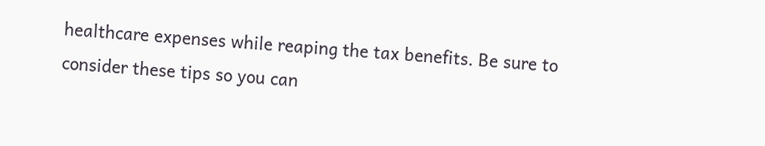healthcare expenses while reaping the tax benefits. Be sure to consider these tips so you can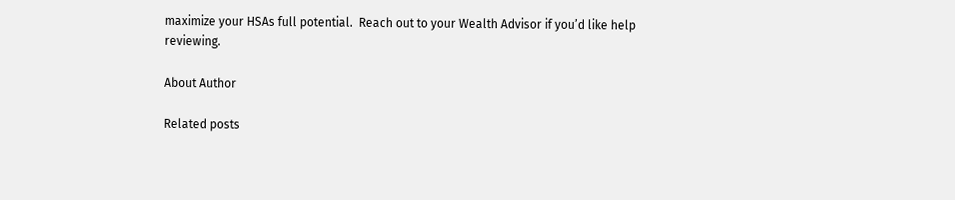maximize your HSAs full potential.  Reach out to your Wealth Advisor if you’d like help reviewing.

About Author

Related posts